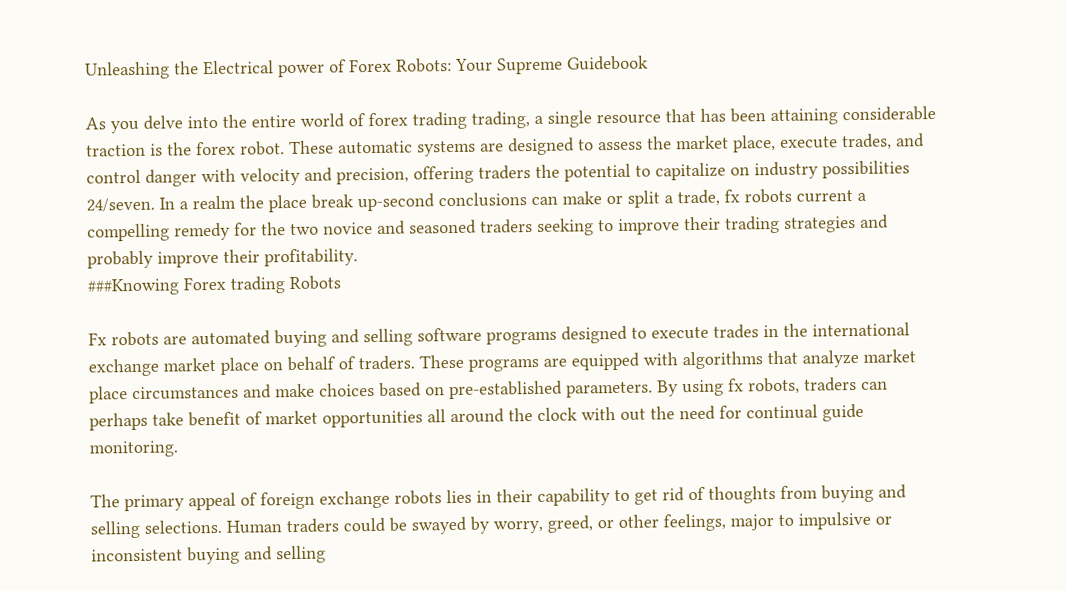Unleashing the Electrical power of Forex Robots: Your Supreme Guidebook

As you delve into the entire world of forex trading trading, a single resource that has been attaining considerable traction is the forex robot. These automatic systems are designed to assess the market place, execute trades, and control danger with velocity and precision, offering traders the potential to capitalize on industry possibilities 24/seven. In a realm the place break up-second conclusions can make or split a trade, fx robots current a compelling remedy for the two novice and seasoned traders seeking to improve their trading strategies and probably improve their profitability.
###Knowing Forex trading Robots

Fx robots are automated buying and selling software programs designed to execute trades in the international exchange market place on behalf of traders. These programs are equipped with algorithms that analyze market place circumstances and make choices based on pre-established parameters. By using fx robots, traders can perhaps take benefit of market opportunities all around the clock with out the need for continual guide monitoring.

The primary appeal of foreign exchange robots lies in their capability to get rid of thoughts from buying and selling selections. Human traders could be swayed by worry, greed, or other feelings, major to impulsive or inconsistent buying and selling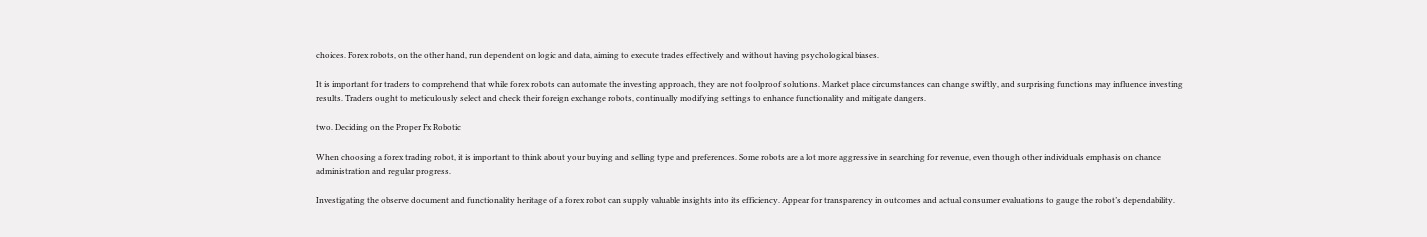choices. Forex robots, on the other hand, run dependent on logic and data, aiming to execute trades effectively and without having psychological biases.

It is important for traders to comprehend that while forex robots can automate the investing approach, they are not foolproof solutions. Market place circumstances can change swiftly, and surprising functions may influence investing results. Traders ought to meticulously select and check their foreign exchange robots, continually modifying settings to enhance functionality and mitigate dangers.

two. Deciding on the Proper Fx Robotic

When choosing a forex trading robot, it is important to think about your buying and selling type and preferences. Some robots are a lot more aggressive in searching for revenue, even though other individuals emphasis on chance administration and regular progress.

Investigating the observe document and functionality heritage of a forex robot can supply valuable insights into its efficiency. Appear for transparency in outcomes and actual consumer evaluations to gauge the robot’s dependability.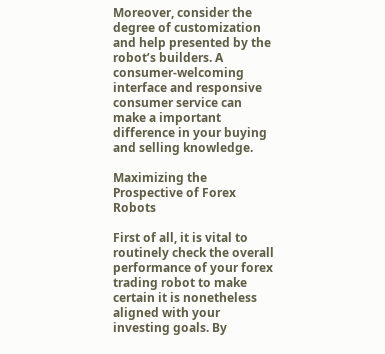Moreover, consider the degree of customization and help presented by the robot’s builders. A consumer-welcoming interface and responsive consumer service can make a important difference in your buying and selling knowledge.

Maximizing the Prospective of Forex Robots

First of all, it is vital to routinely check the overall performance of your forex trading robot to make certain it is nonetheless aligned with your investing goals. By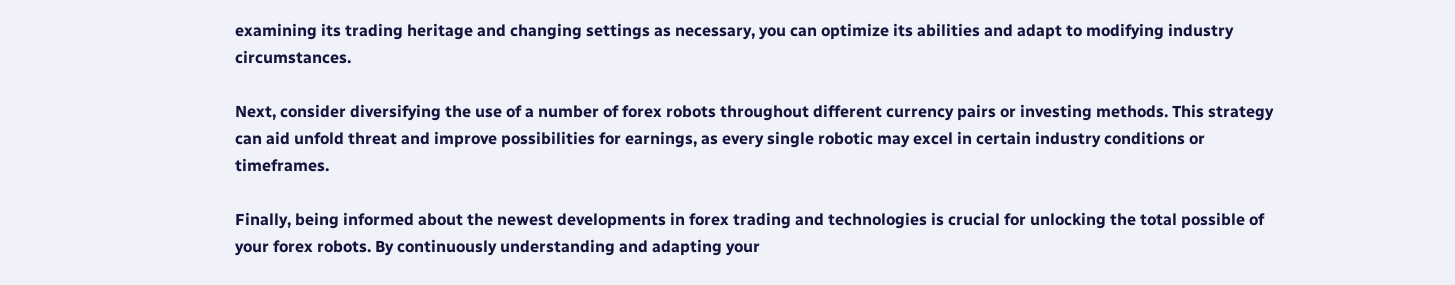examining its trading heritage and changing settings as necessary, you can optimize its abilities and adapt to modifying industry circumstances.

Next, consider diversifying the use of a number of forex robots throughout different currency pairs or investing methods. This strategy can aid unfold threat and improve possibilities for earnings, as every single robotic may excel in certain industry conditions or timeframes.

Finally, being informed about the newest developments in forex trading and technologies is crucial for unlocking the total possible of your forex robots. By continuously understanding and adapting your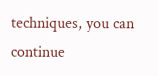techniques, you can continue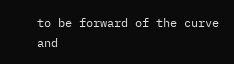to be forward of the curve and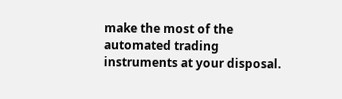make the most of the automated trading instruments at your disposal.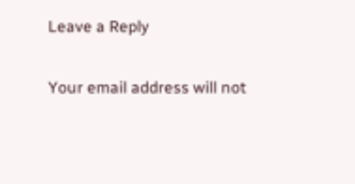Leave a Reply

Your email address will not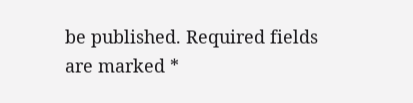be published. Required fields are marked *